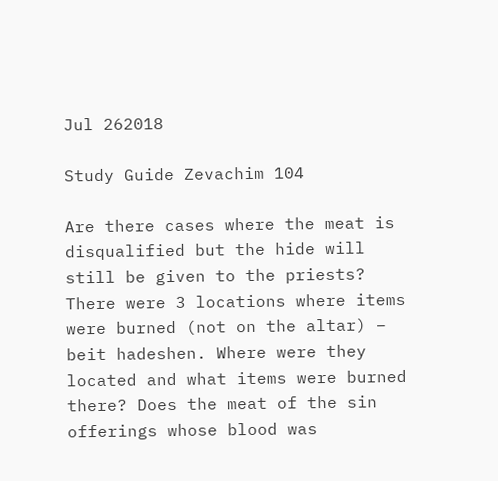Jul 262018

Study Guide Zevachim 104

Are there cases where the meat is disqualified but the hide will still be given to the priests? There were 3 locations where items were burned (not on the altar) – beit hadeshen. Where were they located and what items were burned there? Does the meat of the sin offerings whose blood was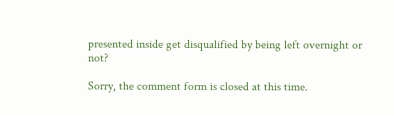presented inside get disqualified by being left overnight or not?

Sorry, the comment form is closed at this time.